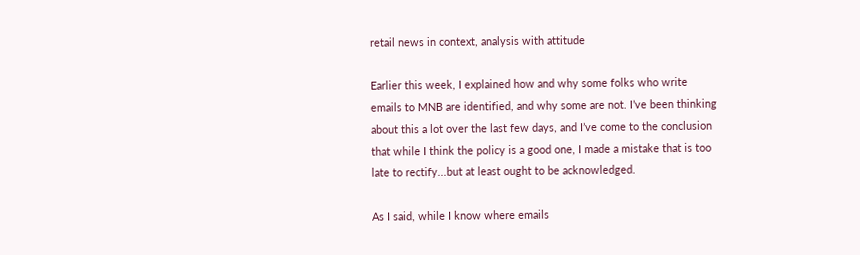retail news in context, analysis with attitude

Earlier this week, I explained how and why some folks who write emails to MNB are identified, and why some are not. I’ve been thinking about this a lot over the last few days, and I’ve come to the conclusion that while I think the policy is a good one, I made a mistake that is too late to rectify...but at least ought to be acknowledged.

As I said, while I know where emails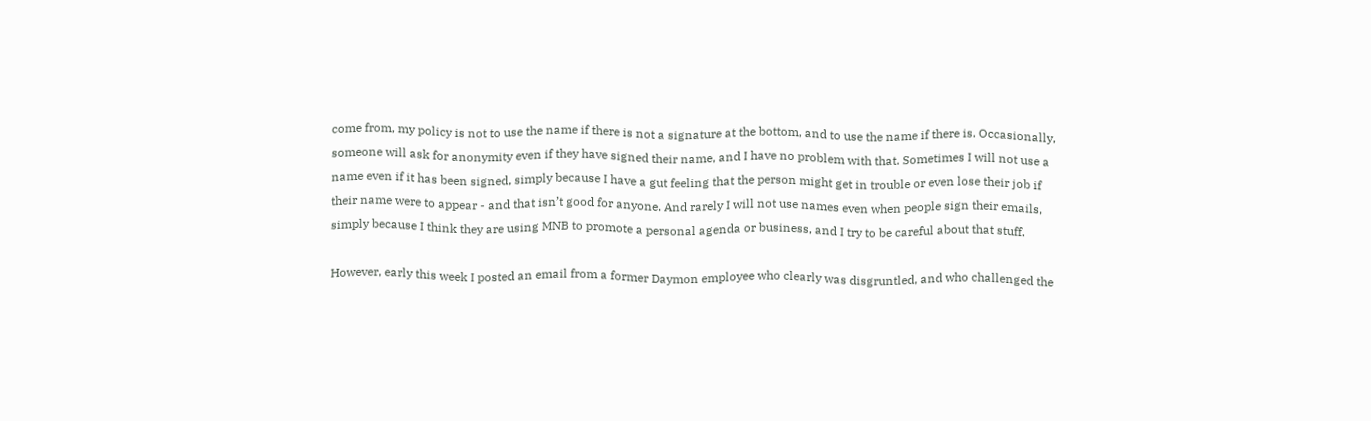come from, my policy is not to use the name if there is not a signature at the bottom, and to use the name if there is. Occasionally, someone will ask for anonymity even if they have signed their name, and I have no problem with that. Sometimes I will not use a name even if it has been signed, simply because I have a gut feeling that the person might get in trouble or even lose their job if their name were to appear - and that isn’t good for anyone. And rarely I will not use names even when people sign their emails, simply because I think they are using MNB to promote a personal agenda or business, and I try to be careful about that stuff.

However, early this week I posted an email from a former Daymon employee who clearly was disgruntled, and who challenged the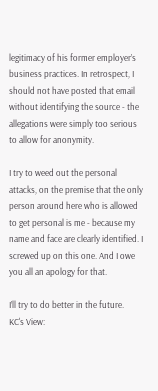legitimacy of his former employer’s business practices. In retrospect, I should not have posted that email without identifying the source - the allegations were simply too serious to allow for anonymity.

I try to weed out the personal attacks, on the premise that the only person around here who is allowed to get personal is me - because my name and face are clearly identified. I screwed up on this one. And I owe you all an apology for that.

I’ll try to do better in the future.
KC's View: